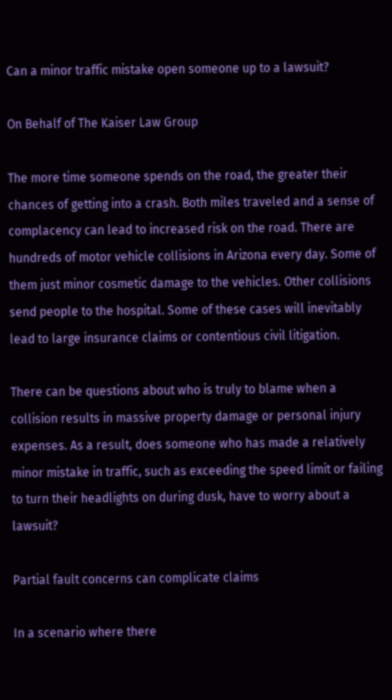Can a minor traffic mistake open someone up to a lawsuit?

On Behalf of The Kaiser Law Group

The more time someone spends on the road, the greater their chances of getting into a crash. Both miles traveled and a sense of complacency can lead to increased risk on the road. There are hundreds of motor vehicle collisions in Arizona every day. Some of them just minor cosmetic damage to the vehicles. Other collisions send people to the hospital. Some of these cases will inevitably lead to large insurance claims or contentious civil litigation.

There can be questions about who is truly to blame when a collision results in massive property damage or personal injury expenses. As a result, does someone who has made a relatively minor mistake in traffic, such as exceeding the speed limit or failing to turn their headlights on during dusk, have to worry about a lawsuit?

Partial fault concerns can complicate claims

In a scenario where there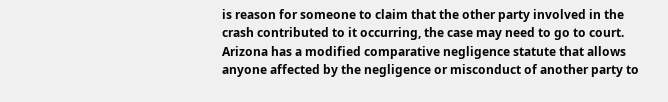is reason for someone to claim that the other party involved in the crash contributed to it occurring, the case may need to go to court. Arizona has a modified comparative negligence statute that allows anyone affected by the negligence or misconduct of another party to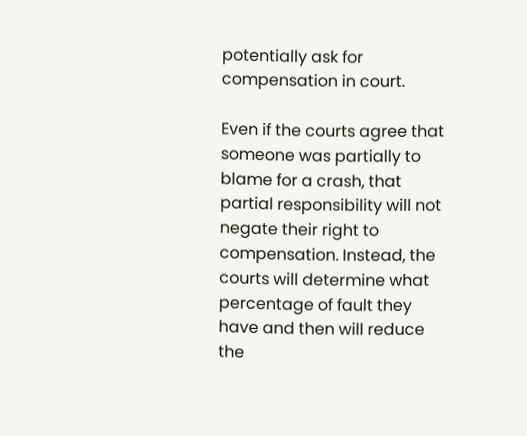potentially ask for compensation in court.

Even if the courts agree that someone was partially to blame for a crash, that partial responsibility will not negate their right to compensation. Instead, the courts will determine what percentage of fault they have and then will reduce the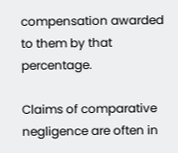compensation awarded to them by that percentage.

Claims of comparative negligence are often in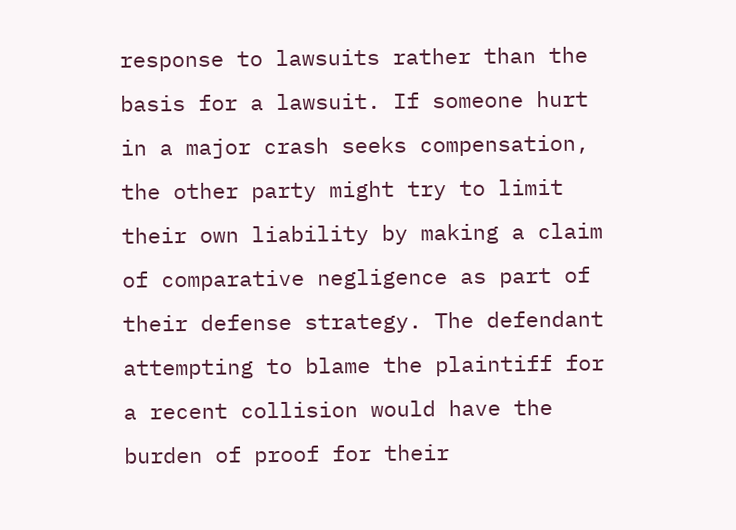response to lawsuits rather than the basis for a lawsuit. If someone hurt in a major crash seeks compensation, the other party might try to limit their own liability by making a claim of comparative negligence as part of their defense strategy. The defendant attempting to blame the plaintiff for a recent collision would have the burden of proof for their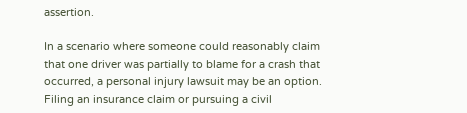assertion.

In a scenario where someone could reasonably claim that one driver was partially to blame for a crash that occurred, a personal injury lawsuit may be an option. Filing an insurance claim or pursuing a civil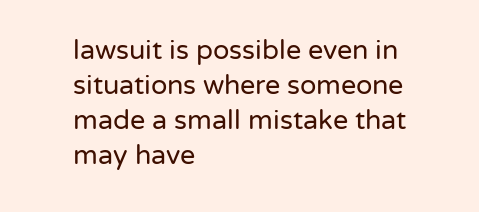lawsuit is possible even in situations where someone made a small mistake that may have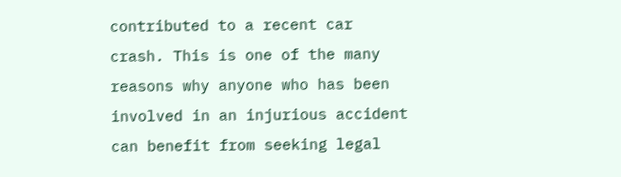contributed to a recent car crash. This is one of the many reasons why anyone who has been involved in an injurious accident can benefit from seeking legal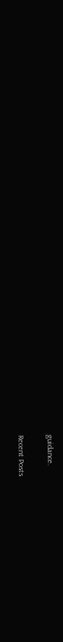guidance.

Recent Posts